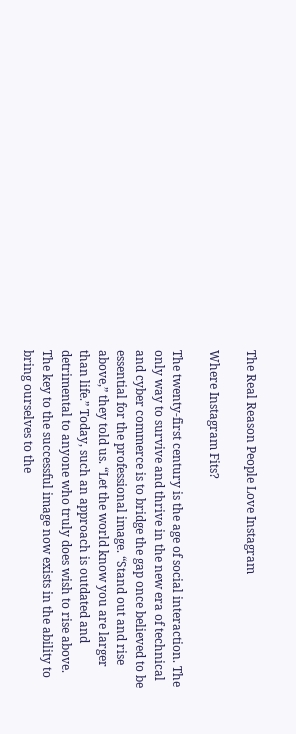The Real Reason People Love Instagram

Where Instagram Fits?

The twenty-first century is the age of social interaction. The only way to survive and thrive in the new era of technical and cyber commerce is to bridge the gap once believed to be essential for the professional image. “Stand out and rise above,” they told us. “Let the world know you are larger than life.” Today, such an approach is outdated and detrimental to anyone who truly does wish to rise above. The key to the successful image now exists in the ability to bring ourselves to the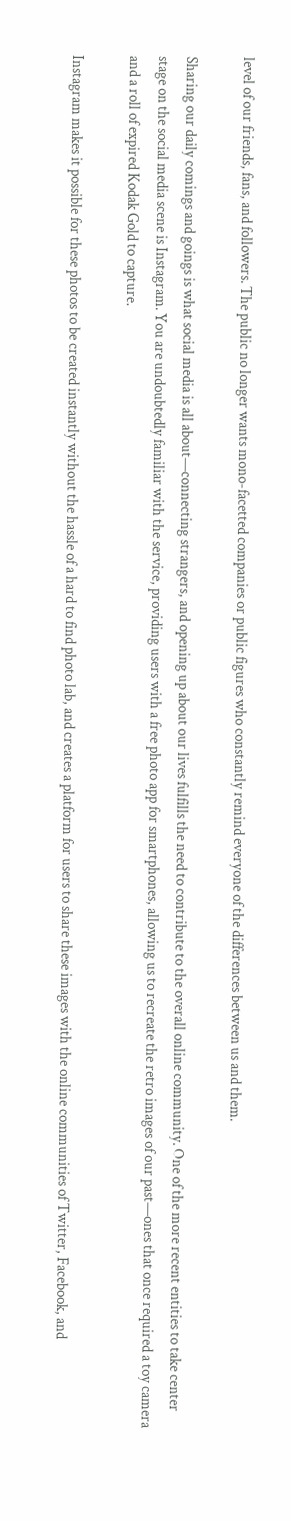level of our friends, fans, and followers. The public no longer wants mono-facetted companies or public figures who constantly remind everyone of the differences between us and them.

Sharing our daily comings and goings is what social media is all about—connecting strangers, and opening up about our lives fulfills the need to contribute to the overall online community. One of the more recent entities to take center stage on the social media scene is Instagram. You are undoubtedly familiar with the service, providing users with a free photo app for smartphones, allowing us to recreate the retro images of our past—ones that once required a toy camera and a roll of expired Kodak Gold to capture.

Instagram makes it possible for these photos to be created instantly without the hassle of a hard to find photo lab, and creates a platform for users to share these images with the online communities of Twitter, Facebook, and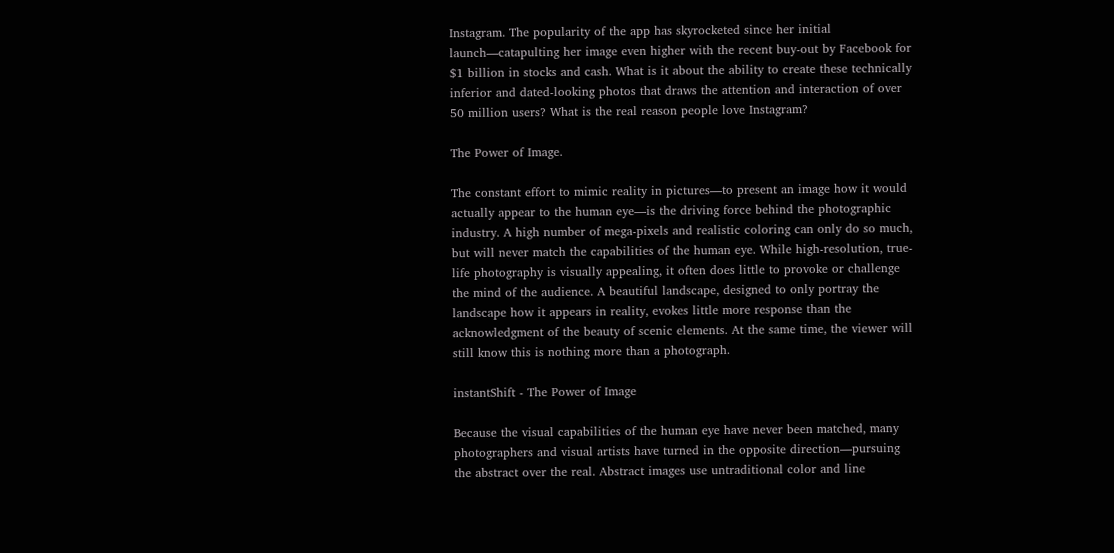Instagram. The popularity of the app has skyrocketed since her initial launch—catapulting her image even higher with the recent buy-out by Facebook for $1 billion in stocks and cash. What is it about the ability to create these technically inferior and dated-looking photos that draws the attention and interaction of over 50 million users? What is the real reason people love Instagram?

The Power of Image.

The constant effort to mimic reality in pictures—to present an image how it would actually appear to the human eye—is the driving force behind the photographic industry. A high number of mega-pixels and realistic coloring can only do so much, but will never match the capabilities of the human eye. While high-resolution, true-life photography is visually appealing, it often does little to provoke or challenge the mind of the audience. A beautiful landscape, designed to only portray the landscape how it appears in reality, evokes little more response than the acknowledgment of the beauty of scenic elements. At the same time, the viewer will still know this is nothing more than a photograph.

instantShift - The Power of Image

Because the visual capabilities of the human eye have never been matched, many photographers and visual artists have turned in the opposite direction—pursuing the abstract over the real. Abstract images use untraditional color and line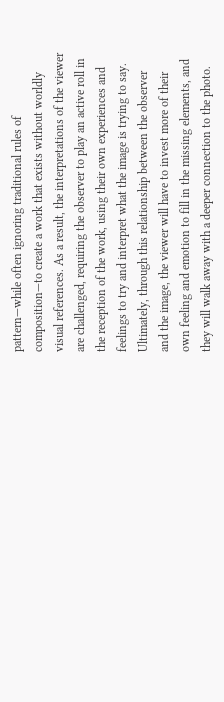pattern—while often ignoring traditional rules of composition—to create a work that exists without worldly visual references. As a result, the interpretations of the viewer are challenged, requiring the observer to play an active roll in the reception of the work, using their own experiences and feelings to try and interpret what the image is trying to say. Ultimately, through this relationship between the observer and the image, the viewer will have to invest more of their own feeling and emotion to fill in the missing elements, and they will walk away with a deeper connection to the photo.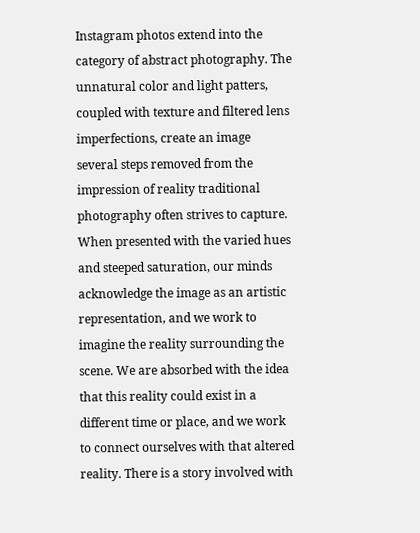Instagram photos extend into the category of abstract photography. The unnatural color and light patters, coupled with texture and filtered lens imperfections, create an image several steps removed from the impression of reality traditional photography often strives to capture. When presented with the varied hues and steeped saturation, our minds acknowledge the image as an artistic representation, and we work to imagine the reality surrounding the scene. We are absorbed with the idea that this reality could exist in a different time or place, and we work to connect ourselves with that altered reality. There is a story involved with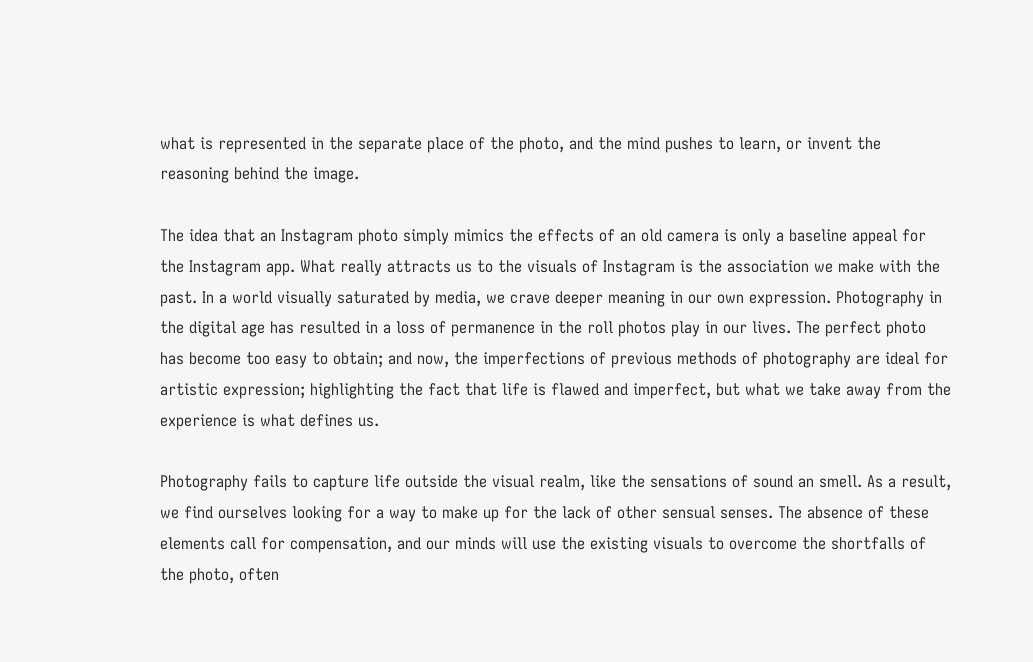what is represented in the separate place of the photo, and the mind pushes to learn, or invent the reasoning behind the image.

The idea that an Instagram photo simply mimics the effects of an old camera is only a baseline appeal for the Instagram app. What really attracts us to the visuals of Instagram is the association we make with the past. In a world visually saturated by media, we crave deeper meaning in our own expression. Photography in the digital age has resulted in a loss of permanence in the roll photos play in our lives. The perfect photo has become too easy to obtain; and now, the imperfections of previous methods of photography are ideal for artistic expression; highlighting the fact that life is flawed and imperfect, but what we take away from the experience is what defines us.

Photography fails to capture life outside the visual realm, like the sensations of sound an smell. As a result, we find ourselves looking for a way to make up for the lack of other sensual senses. The absence of these elements call for compensation, and our minds will use the existing visuals to overcome the shortfalls of the photo, often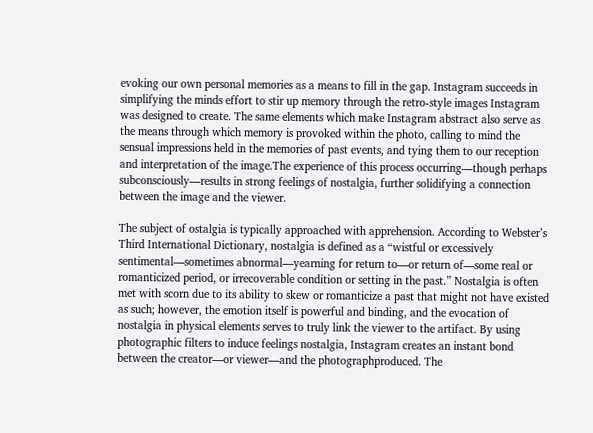evoking our own personal memories as a means to fill in the gap. Instagram succeeds in simplifying the minds effort to stir up memory through the retro-style images Instagram was designed to create. The same elements which make Instagram abstract also serve as the means through which memory is provoked within the photo, calling to mind the sensual impressions held in the memories of past events, and tying them to our reception and interpretation of the image.The experience of this process occurring—though perhaps subconsciously—results in strong feelings of nostalgia, further solidifying a connection between the image and the viewer.

The subject of ostalgia is typically approached with apprehension. According to Webster’s Third International Dictionary, nostalgia is defined as a “wistful or excessively sentimental—sometimes abnormal—yearning for return to—or return of—some real or romanticized period, or irrecoverable condition or setting in the past.” Nostalgia is often met with scorn due to its ability to skew or romanticize a past that might not have existed as such; however, the emotion itself is powerful and binding, and the evocation of nostalgia in physical elements serves to truly link the viewer to the artifact. By using photographic filters to induce feelings nostalgia, Instagram creates an instant bond between the creator—or viewer—and the photographproduced. The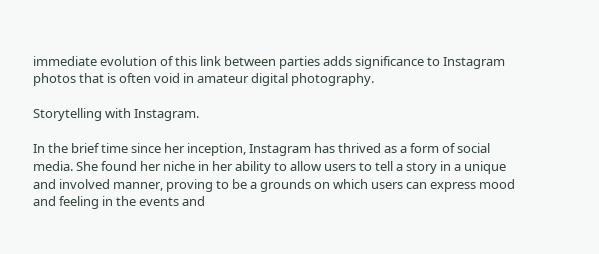immediate evolution of this link between parties adds significance to Instagram photos that is often void in amateur digital photography.

Storytelling with Instagram.

In the brief time since her inception, Instagram has thrived as a form of social media. She found her niche in her ability to allow users to tell a story in a unique and involved manner, proving to be a grounds on which users can express mood and feeling in the events and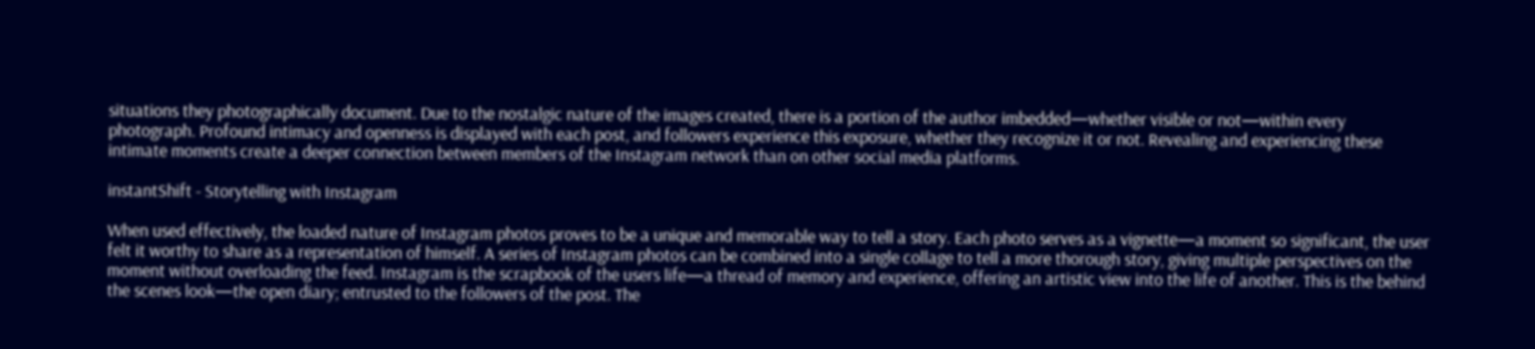situations they photographically document. Due to the nostalgic nature of the images created, there is a portion of the author imbedded—whether visible or not—within every photograph. Profound intimacy and openness is displayed with each post, and followers experience this exposure, whether they recognize it or not. Revealing and experiencing these intimate moments create a deeper connection between members of the Instagram network than on other social media platforms.

instantShift - Storytelling with Instagram

When used effectively, the loaded nature of Instagram photos proves to be a unique and memorable way to tell a story. Each photo serves as a vignette—a moment so significant, the user felt it worthy to share as a representation of himself. A series of Instagram photos can be combined into a single collage to tell a more thorough story, giving multiple perspectives on the moment without overloading the feed. Instagram is the scrapbook of the users life—a thread of memory and experience, offering an artistic view into the life of another. This is the behind the scenes look—the open diary; entrusted to the followers of the post. The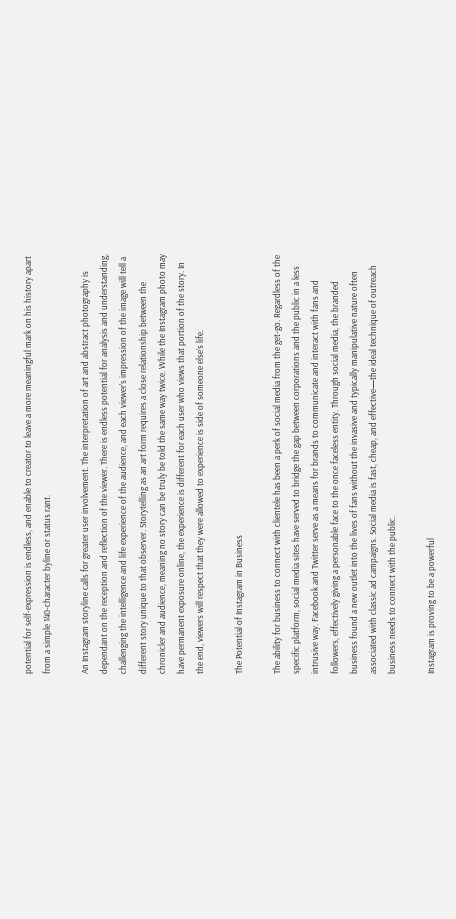potential for self-expression is endless, and enable to creator to leave a more meaningful mark on his history apart from a simple 140-character byline or status rant.

An Instagram storyline calls for greater user involvement. The interpretation of art and abstract photography is dependant on the reception and reflection of the viewer. There is endless potential for analysis and understanding, challenging the intelligence and life experience of the audience, and each viewer’s impression of the image will tell a different story unique to that observer. Storytelling as an art form requires a close relationship between the chronicler and audience, meaning no story can be truly be told the same way twice. While the Instagram photo may have permanent exposure online, the experience is different for each user who views that portion of the story. In the end, viewers will respect that they were allowed to experience is side of someone else’s life.

The Potential of Instagram in Business

The ability for business to connect with clientele has been a perk of social media from the get-go. Regardless of the specific platform, social media sites have served to bridge the gap between corporations and the public in a less intrusive way. Facebook and Twitter serve as a means for brands to communicate and interact with fans and followers, effectively giving a personable face to the once faceless entity. Through social media, the branded business found a new outlet into the lives of fans without the invasive and typically manipulative nature often associated with classic ad campaigns. Social media is fast, cheap, and effective—the ideal technique of outreach business needs to connect with the public.

Instagram is proving to be a powerful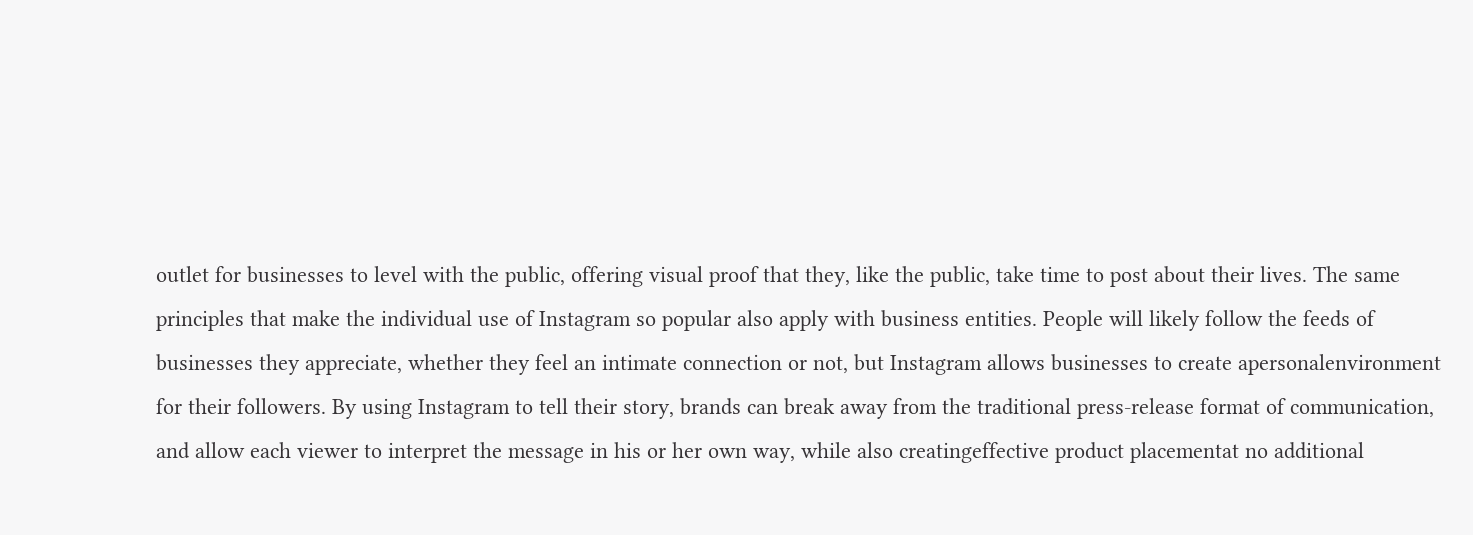outlet for businesses to level with the public, offering visual proof that they, like the public, take time to post about their lives. The same principles that make the individual use of Instagram so popular also apply with business entities. People will likely follow the feeds of businesses they appreciate, whether they feel an intimate connection or not, but Instagram allows businesses to create apersonalenvironment for their followers. By using Instagram to tell their story, brands can break away from the traditional press-release format of communication, and allow each viewer to interpret the message in his or her own way, while also creatingeffective product placementat no additional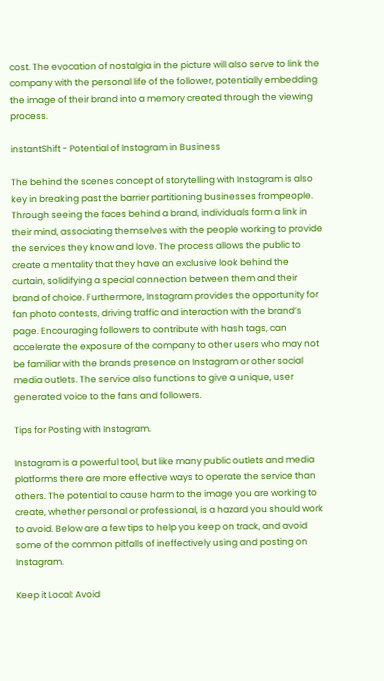cost. The evocation of nostalgia in the picture will also serve to link the company with the personal life of the follower, potentially embedding the image of their brand into a memory created through the viewing process.

instantShift - Potential of Instagram in Business

The behind the scenes concept of storytelling with Instagram is also key in breaking past the barrier partitioning businesses frompeople. Through seeing the faces behind a brand, individuals form a link in their mind, associating themselves with the people working to provide the services they know and love. The process allows the public to create a mentality that they have an exclusive look behind the curtain, solidifying a special connection between them and their brand of choice. Furthermore, Instagram provides the opportunity for fan photo contests, driving traffic and interaction with the brand’s page. Encouraging followers to contribute with hash tags, can accelerate the exposure of the company to other users who may not be familiar with the brands presence on Instagram or other social media outlets. The service also functions to give a unique, user generated voice to the fans and followers.

Tips for Posting with Instagram.

Instagram is a powerful tool, but like many public outlets and media platforms there are more effective ways to operate the service than others. The potential to cause harm to the image you are working to create, whether personal or professional, is a hazard you should work to avoid. Below are a few tips to help you keep on track, and avoid some of the common pitfalls of ineffectively using and posting on Instagram.

Keep it Local: Avoid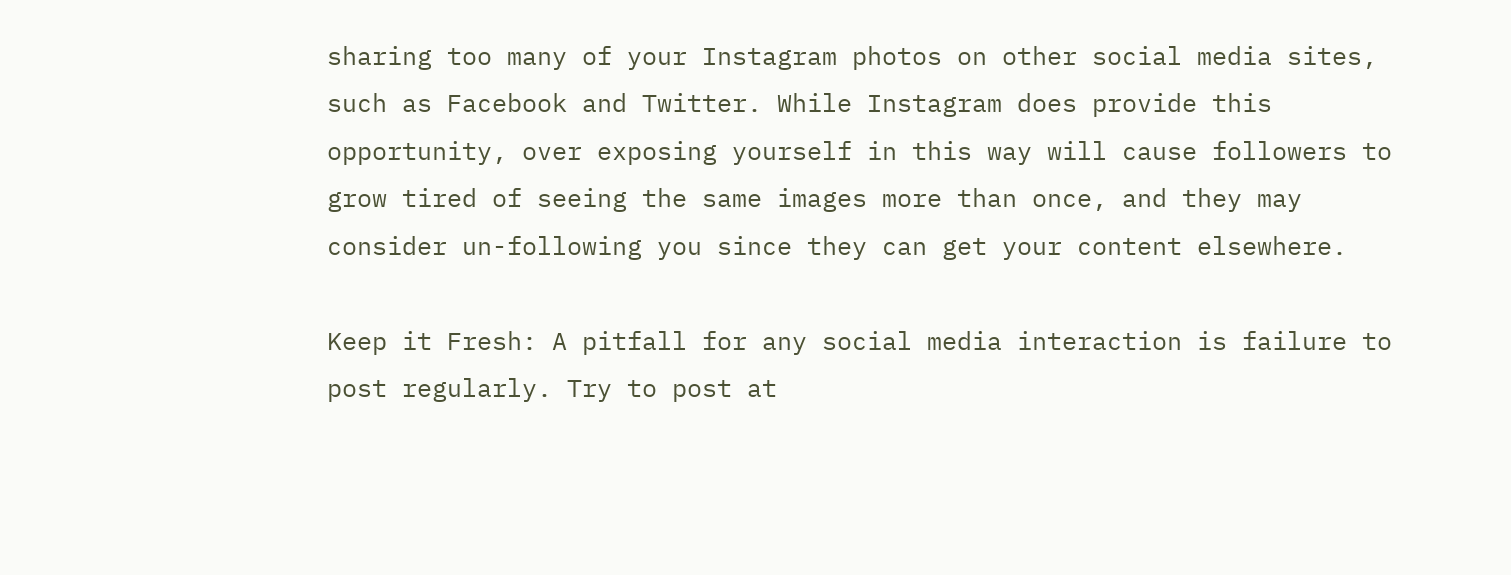sharing too many of your Instagram photos on other social media sites, such as Facebook and Twitter. While Instagram does provide this opportunity, over exposing yourself in this way will cause followers to grow tired of seeing the same images more than once, and they may consider un-following you since they can get your content elsewhere.

Keep it Fresh: A pitfall for any social media interaction is failure to post regularly. Try to post at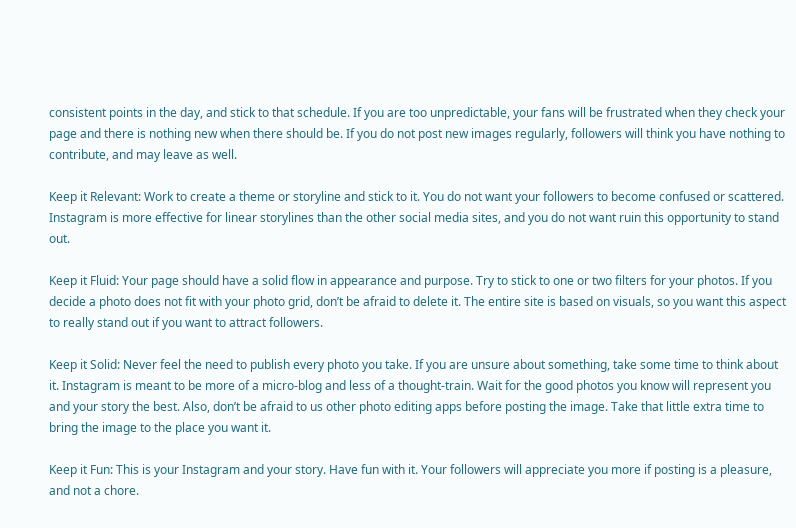consistent points in the day, and stick to that schedule. If you are too unpredictable, your fans will be frustrated when they check your page and there is nothing new when there should be. If you do not post new images regularly, followers will think you have nothing to contribute, and may leave as well.

Keep it Relevant: Work to create a theme or storyline and stick to it. You do not want your followers to become confused or scattered. Instagram is more effective for linear storylines than the other social media sites, and you do not want ruin this opportunity to stand out.

Keep it Fluid: Your page should have a solid flow in appearance and purpose. Try to stick to one or two filters for your photos. If you decide a photo does not fit with your photo grid, don’t be afraid to delete it. The entire site is based on visuals, so you want this aspect to really stand out if you want to attract followers.

Keep it Solid: Never feel the need to publish every photo you take. If you are unsure about something, take some time to think about it. Instagram is meant to be more of a micro-blog and less of a thought-train. Wait for the good photos you know will represent you and your story the best. Also, don’t be afraid to us other photo editing apps before posting the image. Take that little extra time to bring the image to the place you want it.

Keep it Fun: This is your Instagram and your story. Have fun with it. Your followers will appreciate you more if posting is a pleasure, and not a chore.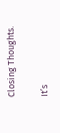Closing Thoughts.

It’s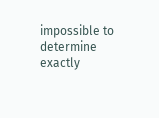impossible to determine exactly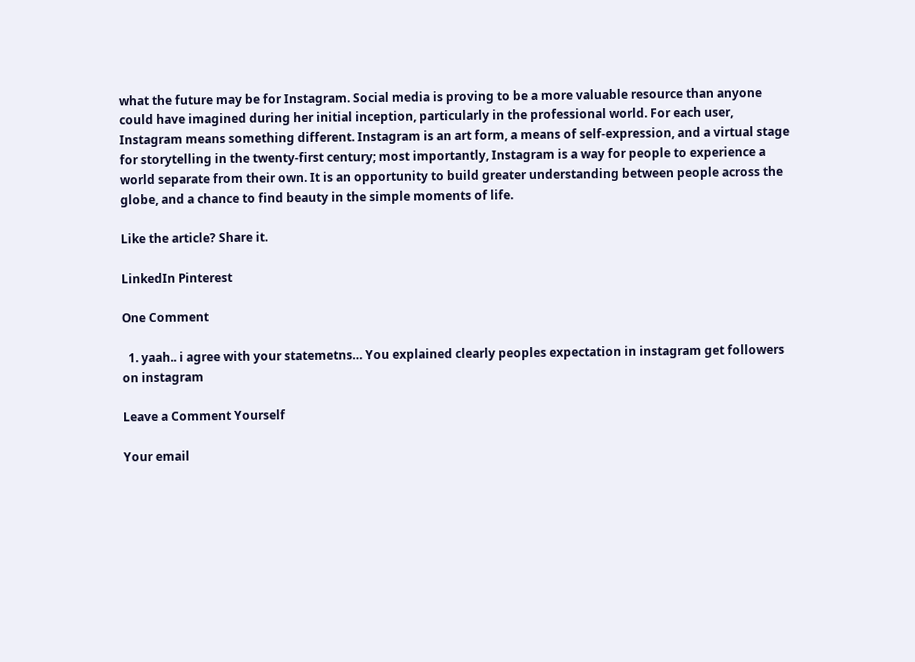what the future may be for Instagram. Social media is proving to be a more valuable resource than anyone could have imagined during her initial inception, particularly in the professional world. For each user, Instagram means something different. Instagram is an art form, a means of self-expression, and a virtual stage for storytelling in the twenty-first century; most importantly, Instagram is a way for people to experience a world separate from their own. It is an opportunity to build greater understanding between people across the globe, and a chance to find beauty in the simple moments of life.

Like the article? Share it.

LinkedIn Pinterest

One Comment

  1. yaah.. i agree with your statemetns… You explained clearly peoples expectation in instagram get followers on instagram

Leave a Comment Yourself

Your email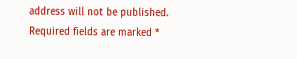address will not be published. Required fields are marked *